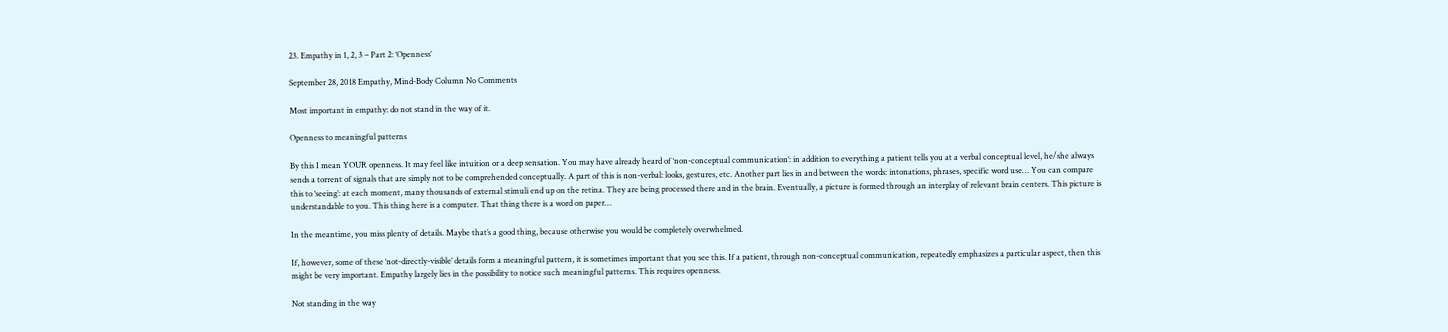23. Empathy in 1, 2, 3 – Part 2: ‘Openness’

September 28, 2018 Empathy, Mind-Body Column No Comments

Most important in empathy: do not stand in the way of it.

Openness to meaningful patterns

By this I mean YOUR openness. It may feel like intuition or a deep sensation. You may have already heard of ‘non-conceptual communication’: in addition to everything a patient tells you at a verbal conceptual level, he/she always sends a torrent of signals that are simply not to be comprehended conceptually. A part of this is non-verbal: looks, gestures, etc. Another part lies in and between the words: intonations, phrases, specific word use… You can compare this to ‘seeing’: at each moment, many thousands of external stimuli end up on the retina. They are being processed there and in the brain. Eventually, a picture is formed through an interplay of relevant brain centers. This picture is understandable to you. This thing here is a computer. That thing there is a word on paper…

In the meantime, you miss plenty of details. Maybe that’s a good thing, because otherwise you would be completely overwhelmed.

If, however, some of these ‘not-directly-visible’ details form a meaningful pattern, it is sometimes important that you see this. If a patient, through non-conceptual communication, repeatedly emphasizes a particular aspect, then this might be very important. Empathy largely lies in the possibility to notice such meaningful patterns. This requires openness.

Not standing in the way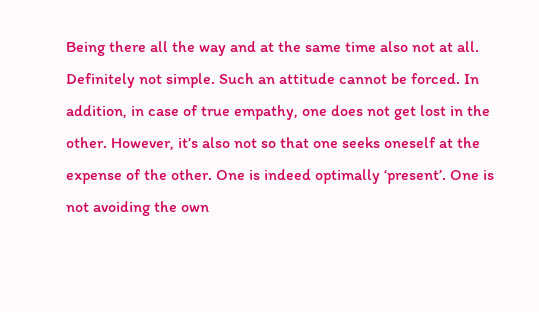Being there all the way and at the same time also not at all. Definitely not simple. Such an attitude cannot be forced. In addition, in case of true empathy, one does not get lost in the other. However, it’s also not so that one seeks oneself at the expense of the other. One is indeed optimally ‘present’. One is not avoiding the own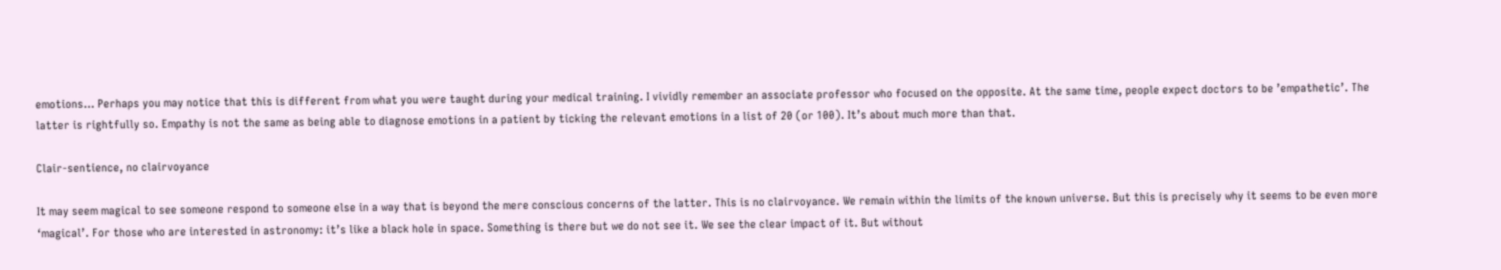emotions… Perhaps you may notice that this is different from what you were taught during your medical training. I vividly remember an associate professor who focused on the opposite. At the same time, people expect doctors to be ’empathetic’. The latter is rightfully so. Empathy is not the same as being able to diagnose emotions in a patient by ticking the relevant emotions in a list of 20 (or 100). It’s about much more than that.

Clair-sentience, no clairvoyance

It may seem magical to see someone respond to someone else in a way that is beyond the mere conscious concerns of the latter. This is no clairvoyance. We remain within the limits of the known universe. But this is precisely why it seems to be even more ‘magical’. For those who are interested in astronomy: it’s like a black hole in space. Something is there but we do not see it. We see the clear impact of it. But without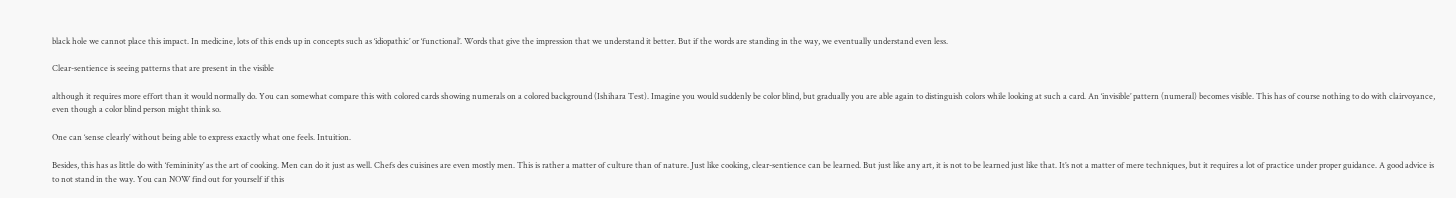black hole we cannot place this impact. In medicine, lots of this ends up in concepts such as ‘idiopathic’ or ‘functional’. Words that give the impression that we understand it better. But if the words are standing in the way, we eventually understand even less.

Clear-sentience is seeing patterns that are present in the visible

although it requires more effort than it would normally do. You can somewhat compare this with colored cards showing numerals on a colored background (Ishihara Test). Imagine you would suddenly be color blind, but gradually you are able again to distinguish colors while looking at such a card. An ‘invisible’ pattern (numeral) becomes visible. This has of course nothing to do with clairvoyance, even though a color blind person might think so.

One can ‘sense clearly’ without being able to express exactly what one feels. Intuition.

Besides, this has as little do with ‘femininity’ as the art of cooking. Men can do it just as well. Chefs des cuisines are even mostly men. This is rather a matter of culture than of nature. Just like cooking, clear-sentience can be learned. But just like any art, it is not to be learned just like that. It’s not a matter of mere techniques, but it requires a lot of practice under proper guidance. A good advice is to not stand in the way. You can NOW find out for yourself if this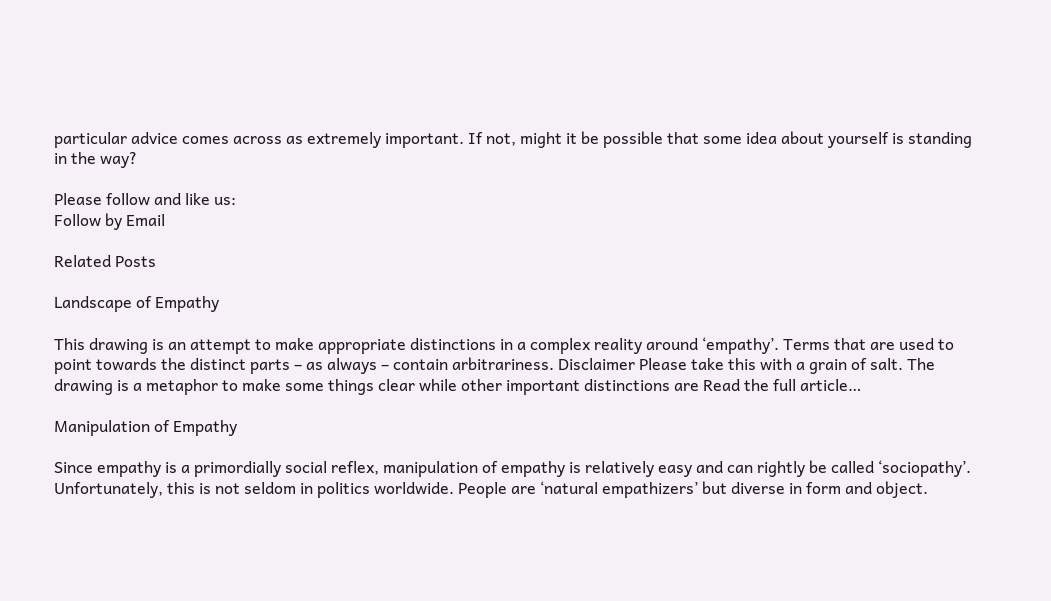particular advice comes across as extremely important. If not, might it be possible that some idea about yourself is standing in the way?

Please follow and like us:
Follow by Email

Related Posts

Landscape of Empathy

This drawing is an attempt to make appropriate distinctions in a complex reality around ‘empathy’. Terms that are used to point towards the distinct parts – as always – contain arbitrariness. Disclaimer Please take this with a grain of salt. The drawing is a metaphor to make some things clear while other important distinctions are Read the full article…

Manipulation of Empathy

Since empathy is a primordially social reflex, manipulation of empathy is relatively easy and can rightly be called ‘sociopathy’. Unfortunately, this is not seldom in politics worldwide. People are ‘natural empathizers’ but diverse in form and object.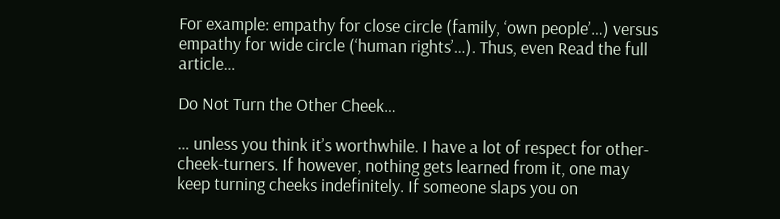For example: empathy for close circle (family, ‘own people’…) versus empathy for wide circle (‘human rights’…). Thus, even Read the full article…

Do Not Turn the Other Cheek…

… unless you think it’s worthwhile. I have a lot of respect for other-cheek-turners. If however, nothing gets learned from it, one may keep turning cheeks indefinitely. If someone slaps you on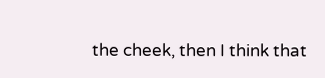the cheek, then I think that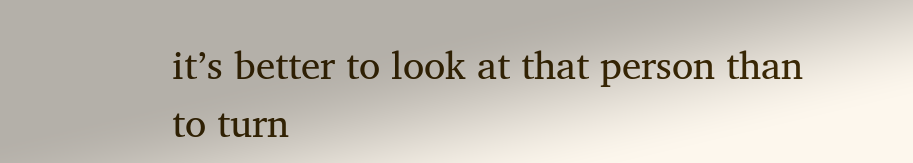it’s better to look at that person than to turn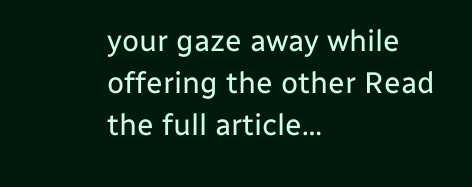your gaze away while offering the other Read the full article…